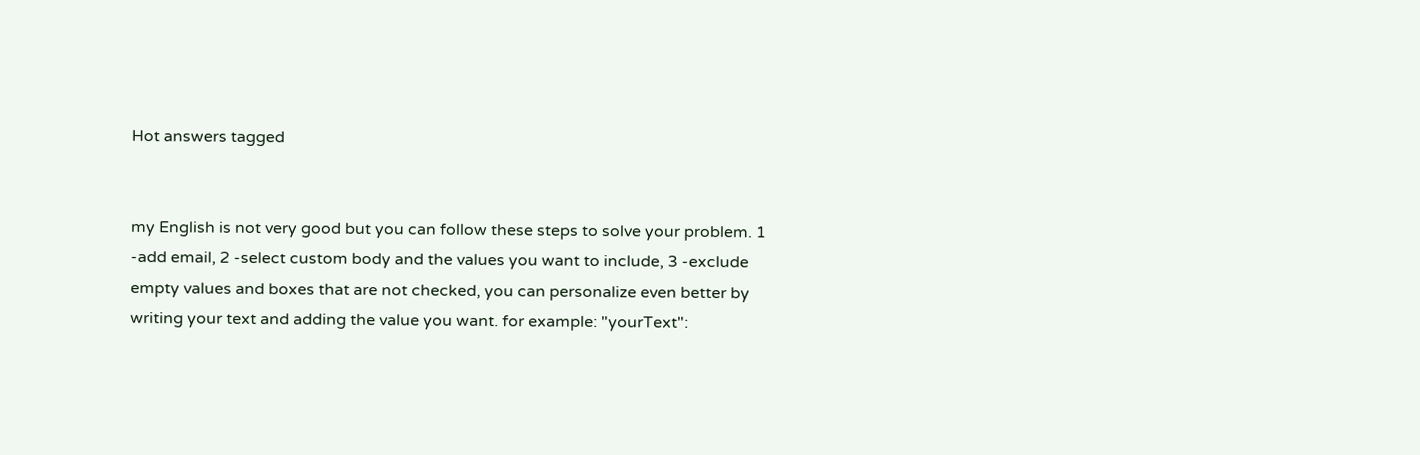Hot answers tagged


my English is not very good but you can follow these steps to solve your problem. 1 -add email, 2 -select custom body and the values you want to include, 3 -exclude empty values and boxes that are not checked, you can personalize even better by writing your text and adding the value you want. for example: "yourText":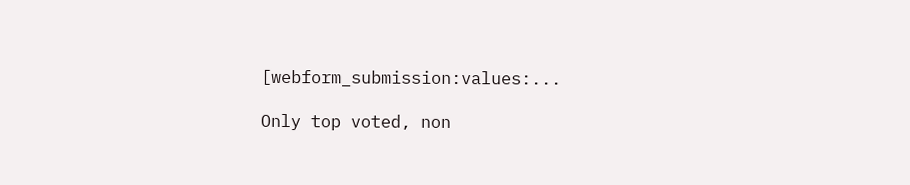[webform_submission:values:...

Only top voted, non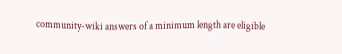community-wiki answers of a minimum length are eligible